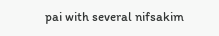pai with several nifsakim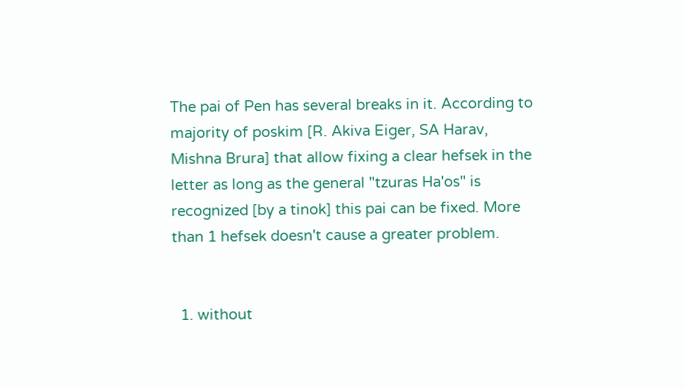The pai of Pen has several breaks in it. According to majority of poskim [R. Akiva Eiger, SA Harav, Mishna Brura] that allow fixing a clear hefsek in the letter as long as the general "tzuras Ha'os" is recognized [by a tinok] this pai can be fixed. More than 1 hefsek doesn't cause a greater problem.


  1. without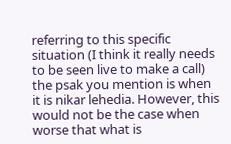referring to this specific situation (I think it really needs to be seen live to make a call) the psak you mention is when it is nikar lehedia. However, this would not be the case when worse that what is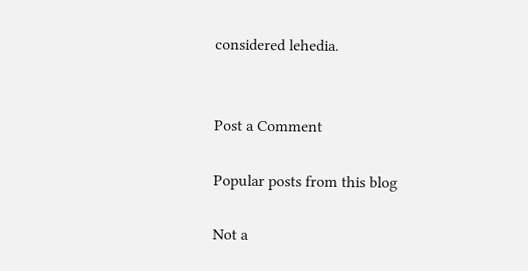considered lehedia.


Post a Comment

Popular posts from this blog

Not a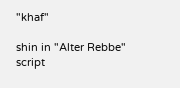"khaf"

shin in "Alter Rebbe" script